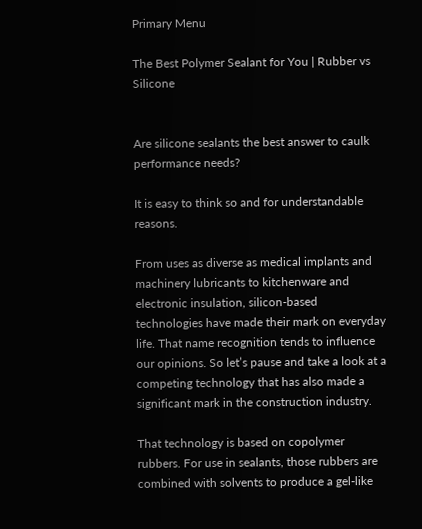Primary Menu

The Best Polymer Sealant for You | Rubber vs Silicone


Are silicone sealants the best answer to caulk performance needs?

It is easy to think so and for understandable reasons.

From uses as diverse as medical implants and machinery lubricants to kitchenware and electronic insulation, silicon-based technologies have made their mark on everyday life. That name recognition tends to influence our opinions. So let’s pause and take a look at a competing technology that has also made a significant mark in the construction industry.

That technology is based on copolymer rubbers. For use in sealants, those rubbers are combined with solvents to produce a gel-like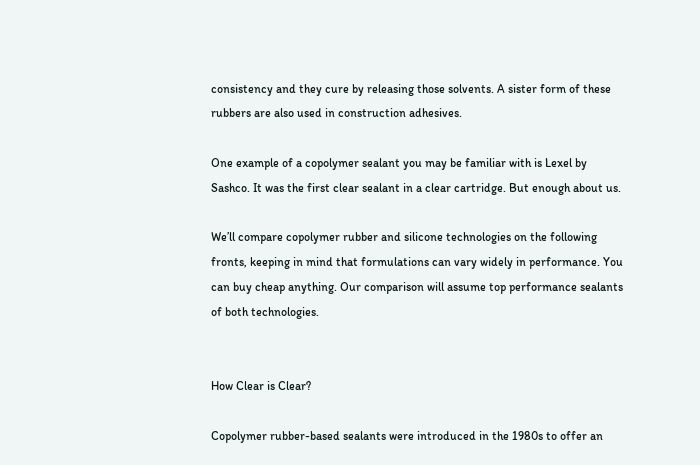consistency and they cure by releasing those solvents. A sister form of these rubbers are also used in construction adhesives.

One example of a copolymer sealant you may be familiar with is Lexel by Sashco. It was the first clear sealant in a clear cartridge. But enough about us.

We’ll compare copolymer rubber and silicone technologies on the following fronts, keeping in mind that formulations can vary widely in performance. You can buy cheap anything. Our comparison will assume top performance sealants of both technologies.


How Clear is Clear?

Copolymer rubber-based sealants were introduced in the 1980s to offer an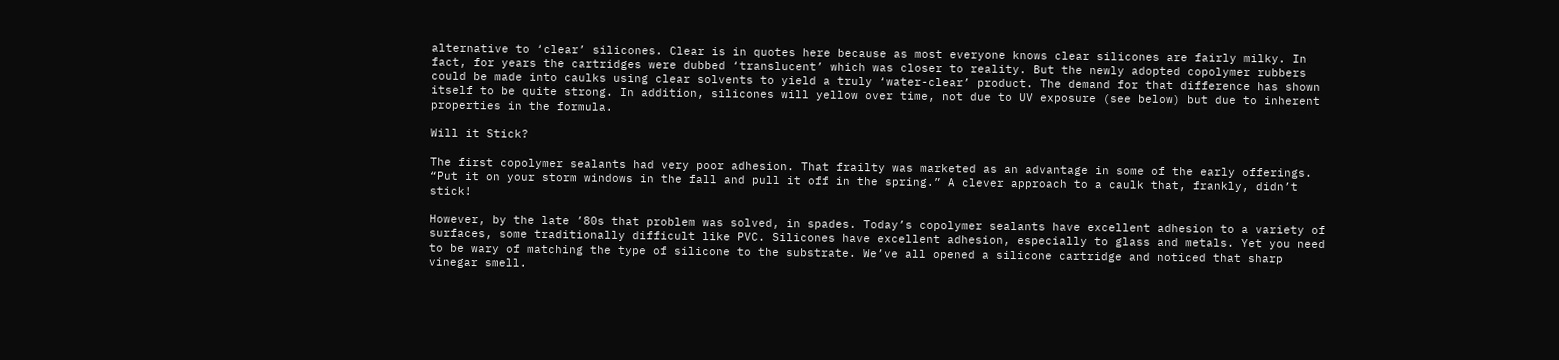alternative to ‘clear’ silicones. Clear is in quotes here because as most everyone knows clear silicones are fairly milky. In fact, for years the cartridges were dubbed ‘translucent’ which was closer to reality. But the newly adopted copolymer rubbers could be made into caulks using clear solvents to yield a truly ‘water-clear’ product. The demand for that difference has shown itself to be quite strong. In addition, silicones will yellow over time, not due to UV exposure (see below) but due to inherent properties in the formula.

Will it Stick?

The first copolymer sealants had very poor adhesion. That frailty was marketed as an advantage in some of the early offerings. “Put it on your storm windows in the fall and pull it off in the spring.” A clever approach to a caulk that, frankly, didn’t stick!

However, by the late ’80s that problem was solved, in spades. Today’s copolymer sealants have excellent adhesion to a variety of surfaces, some traditionally difficult like PVC. Silicones have excellent adhesion, especially to glass and metals. Yet you need to be wary of matching the type of silicone to the substrate. We’ve all opened a silicone cartridge and noticed that sharp vinegar smell.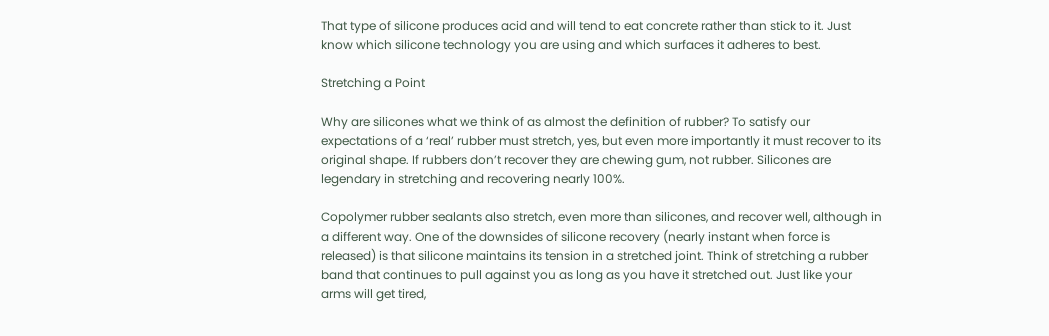That type of silicone produces acid and will tend to eat concrete rather than stick to it. Just know which silicone technology you are using and which surfaces it adheres to best.

Stretching a Point

Why are silicones what we think of as almost the definition of rubber? To satisfy our expectations of a ‘real’ rubber must stretch, yes, but even more importantly it must recover to its original shape. If rubbers don’t recover they are chewing gum, not rubber. Silicones are legendary in stretching and recovering nearly 100%.

Copolymer rubber sealants also stretch, even more than silicones, and recover well, although in a different way. One of the downsides of silicone recovery (nearly instant when force is released) is that silicone maintains its tension in a stretched joint. Think of stretching a rubber band that continues to pull against you as long as you have it stretched out. Just like your arms will get tired,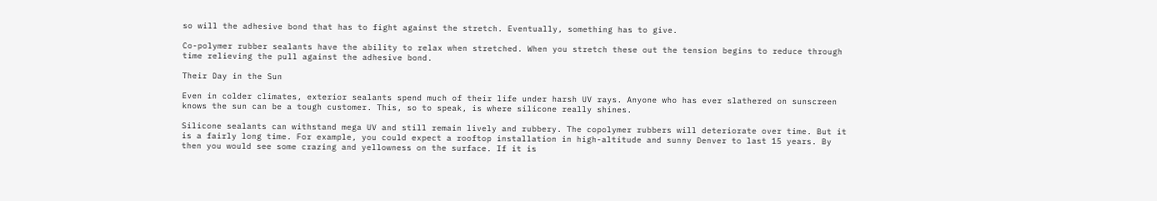so will the adhesive bond that has to fight against the stretch. Eventually, something has to give.

Co-polymer rubber sealants have the ability to relax when stretched. When you stretch these out the tension begins to reduce through time relieving the pull against the adhesive bond.

Their Day in the Sun

Even in colder climates, exterior sealants spend much of their life under harsh UV rays. Anyone who has ever slathered on sunscreen knows the sun can be a tough customer. This, so to speak, is where silicone really shines.

Silicone sealants can withstand mega UV and still remain lively and rubbery. The copolymer rubbers will deteriorate over time. But it is a fairly long time. For example, you could expect a rooftop installation in high-altitude and sunny Denver to last 15 years. By then you would see some crazing and yellowness on the surface. If it is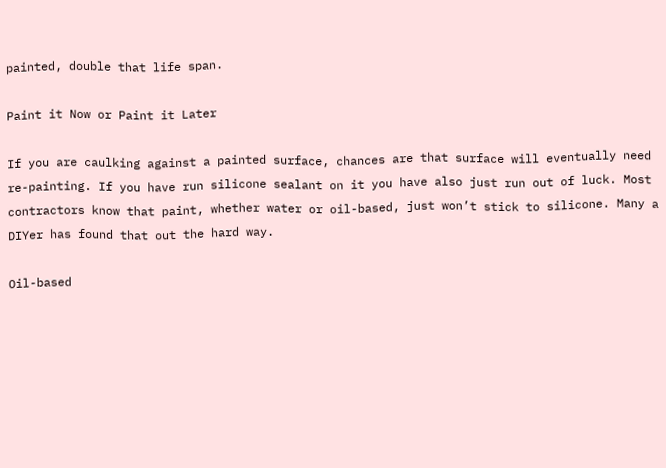painted, double that life span.

Paint it Now or Paint it Later

If you are caulking against a painted surface, chances are that surface will eventually need re-painting. If you have run silicone sealant on it you have also just run out of luck. Most contractors know that paint, whether water or oil-based, just won’t stick to silicone. Many a DIYer has found that out the hard way.

Oil-based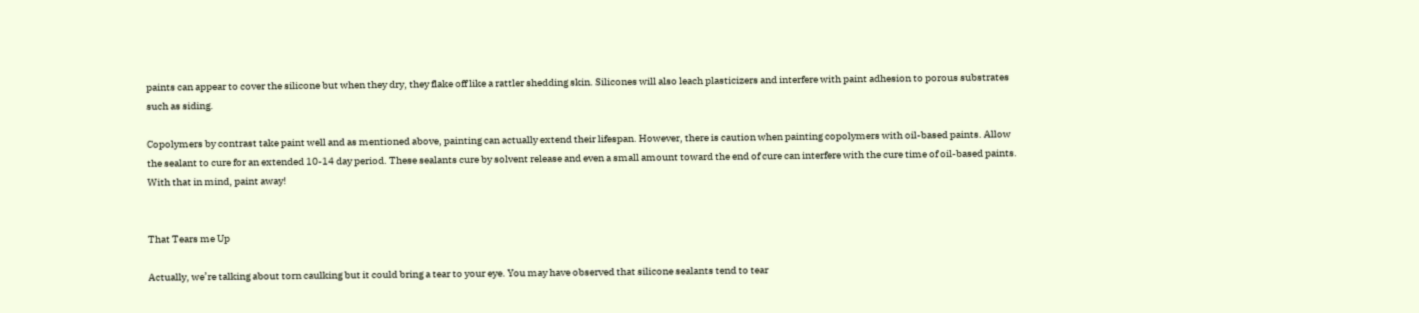paints can appear to cover the silicone but when they dry, they flake off like a rattler shedding skin. Silicones will also leach plasticizers and interfere with paint adhesion to porous substrates such as siding.

Copolymers by contrast take paint well and as mentioned above, painting can actually extend their lifespan. However, there is caution when painting copolymers with oil-based paints. Allow the sealant to cure for an extended 10-14 day period. These sealants cure by solvent release and even a small amount toward the end of cure can interfere with the cure time of oil-based paints. With that in mind, paint away!


That Tears me Up

Actually, we’re talking about torn caulking but it could bring a tear to your eye. You may have observed that silicone sealants tend to tear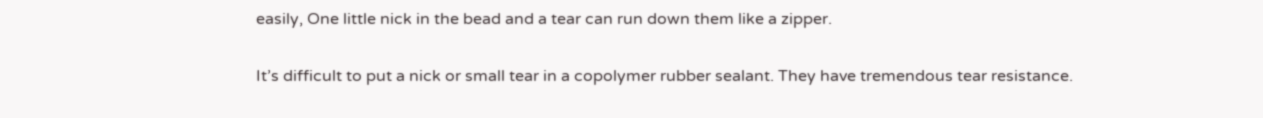easily, One little nick in the bead and a tear can run down them like a zipper.

It’s difficult to put a nick or small tear in a copolymer rubber sealant. They have tremendous tear resistance.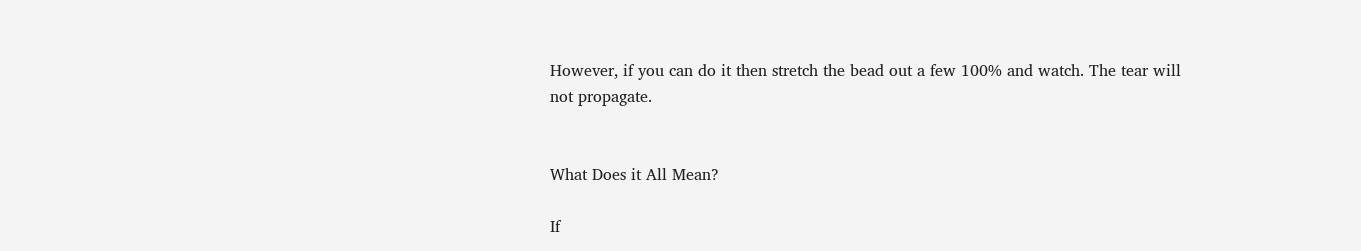However, if you can do it then stretch the bead out a few 100% and watch. The tear will not propagate.


What Does it All Mean?

If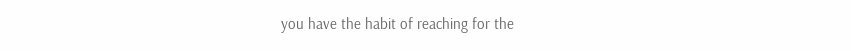you have the habit of reaching for the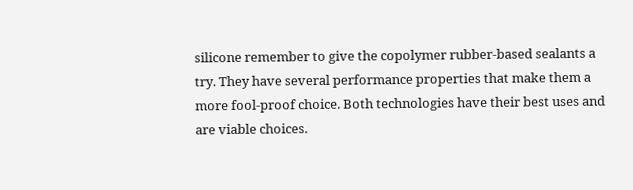silicone remember to give the copolymer rubber-based sealants a try. They have several performance properties that make them a more fool-proof choice. Both technologies have their best uses and are viable choices.